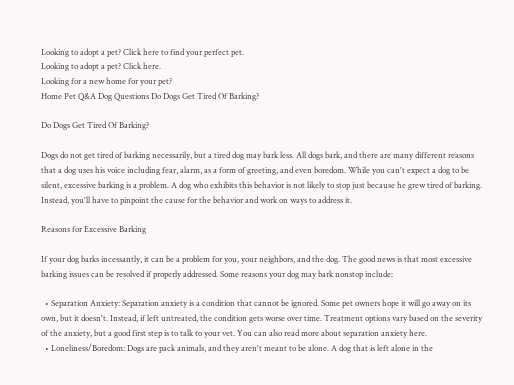Looking to adopt a pet? Click here to find your perfect pet.
Looking to adopt a pet? Click here.
Looking for a new home for your pet?
Home Pet Q&A Dog Questions Do Dogs Get Tired Of Barking?

Do Dogs Get Tired Of Barking?

Dogs do not get tired of barking necessarily, but a tired dog may bark less. All dogs bark, and there are many different reasons that a dog uses his voice including fear, alarm, as a form of greeting, and even boredom. While you can't expect a dog to be silent, excessive barking is a problem. A dog who exhibits this behavior is not likely to stop just because he grew tired of barking. Instead, you'll have to pinpoint the cause for the behavior and work on ways to address it.

Reasons for Excessive Barking

If your dog barks incessantly, it can be a problem for you, your neighbors, and the dog. The good news is that most excessive barking issues can be resolved if properly addressed. Some reasons your dog may bark nonstop include:

  • Separation Anxiety: Separation anxiety is a condition that cannot be ignored. Some pet owners hope it will go away on its own, but it doesn't. Instead, if left untreated, the condition gets worse over time. Treatment options vary based on the severity of the anxiety, but a good first step is to talk to your vet. You can also read more about separation anxiety here.
  • Loneliness/Boredom: Dogs are pack animals, and they aren't meant to be alone. A dog that is left alone in the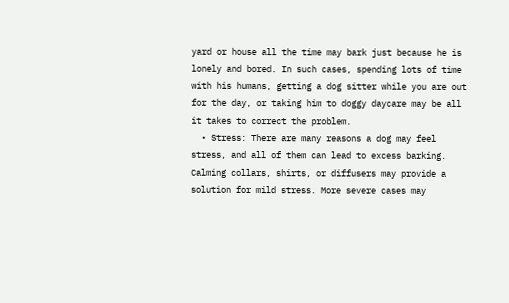yard or house all the time may bark just because he is lonely and bored. In such cases, spending lots of time with his humans, getting a dog sitter while you are out for the day, or taking him to doggy daycare may be all it takes to correct the problem.
  • Stress: There are many reasons a dog may feel stress, and all of them can lead to excess barking. Calming collars, shirts, or diffusers may provide a solution for mild stress. More severe cases may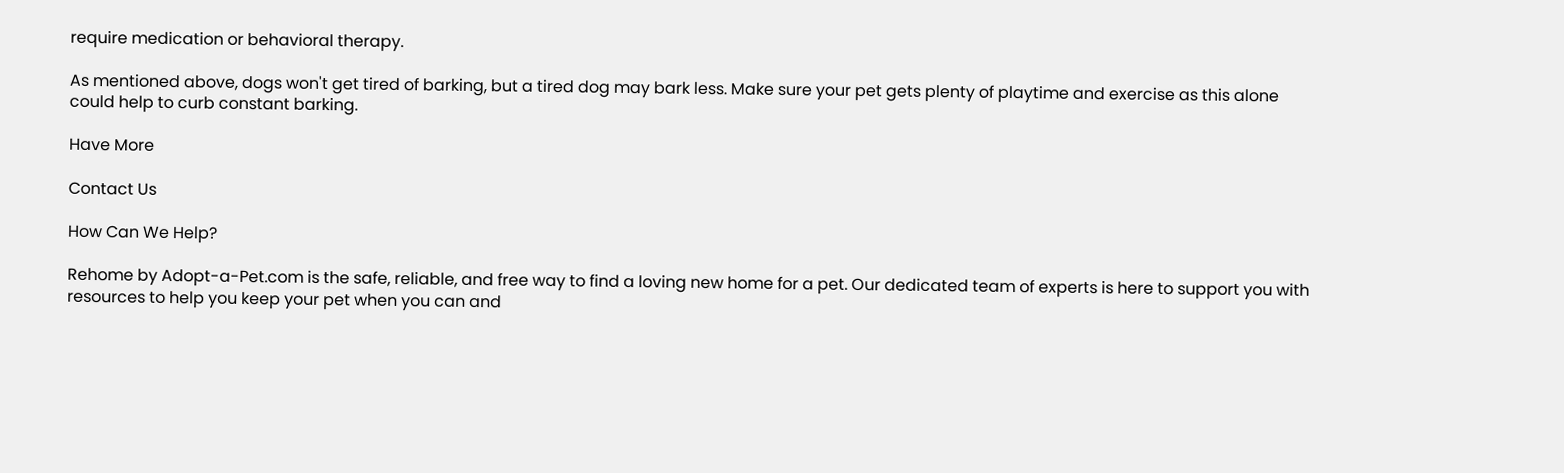require medication or behavioral therapy.

As mentioned above, dogs won't get tired of barking, but a tired dog may bark less. Make sure your pet gets plenty of playtime and exercise as this alone could help to curb constant barking.

Have More

Contact Us

How Can We Help?

Rehome by Adopt-a-Pet.com is the safe, reliable, and free way to find a loving new home for a pet. Our dedicated team of experts is here to support you with resources to help you keep your pet when you can and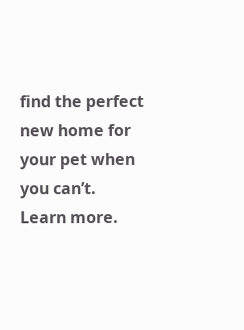find the perfect new home for your pet when you can’t. Learn more.